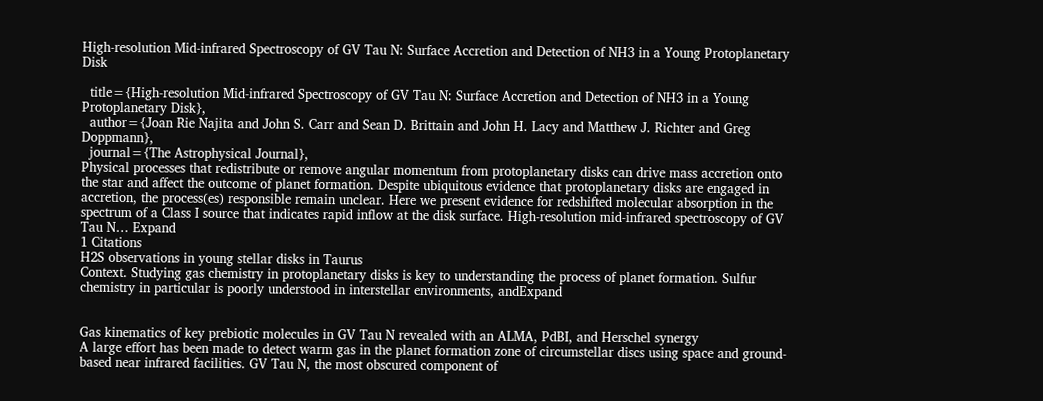High-resolution Mid-infrared Spectroscopy of GV Tau N: Surface Accretion and Detection of NH3 in a Young Protoplanetary Disk

  title={High-resolution Mid-infrared Spectroscopy of GV Tau N: Surface Accretion and Detection of NH3 in a Young Protoplanetary Disk},
  author={Joan Rie Najita and John S. Carr and Sean D. Brittain and John H. Lacy and Matthew J. Richter and Greg Doppmann},
  journal={The Astrophysical Journal},
Physical processes that redistribute or remove angular momentum from protoplanetary disks can drive mass accretion onto the star and affect the outcome of planet formation. Despite ubiquitous evidence that protoplanetary disks are engaged in accretion, the process(es) responsible remain unclear. Here we present evidence for redshifted molecular absorption in the spectrum of a Class I source that indicates rapid inflow at the disk surface. High-resolution mid-infrared spectroscopy of GV Tau N… Expand
1 Citations
H2S observations in young stellar disks in Taurus
Context. Studying gas chemistry in protoplanetary disks is key to understanding the process of planet formation. Sulfur chemistry in particular is poorly understood in interstellar environments, andExpand


Gas kinematics of key prebiotic molecules in GV Tau N revealed with an ALMA, PdBI, and Herschel synergy
A large effort has been made to detect warm gas in the planet formation zone of circumstellar discs using space and ground-based near infrared facilities. GV Tau N, the most obscured component of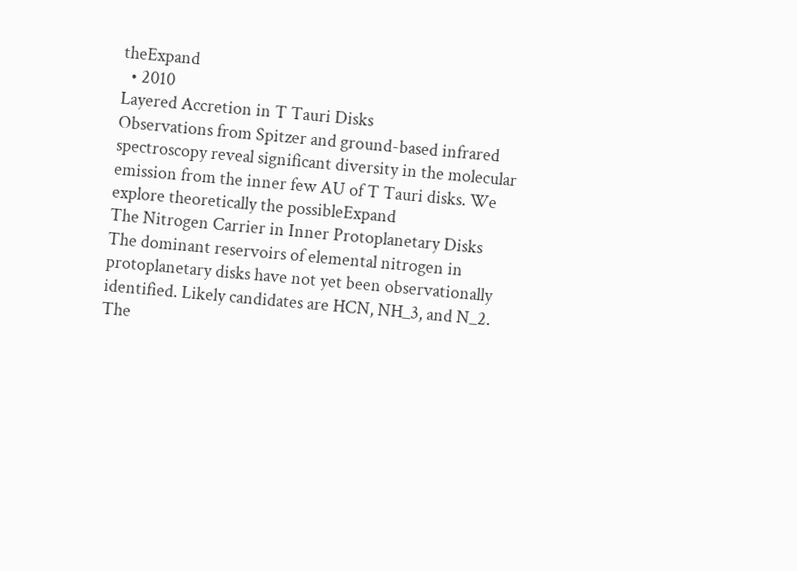theExpand
  • 2010
Layered Accretion in T Tauri Disks
Observations from Spitzer and ground-based infrared spectroscopy reveal significant diversity in the molecular emission from the inner few AU of T Tauri disks. We explore theoretically the possibleExpand
The Nitrogen Carrier in Inner Protoplanetary Disks
The dominant reservoirs of elemental nitrogen in protoplanetary disks have not yet been observationally identified. Likely candidates are HCN, NH_3, and N_2. The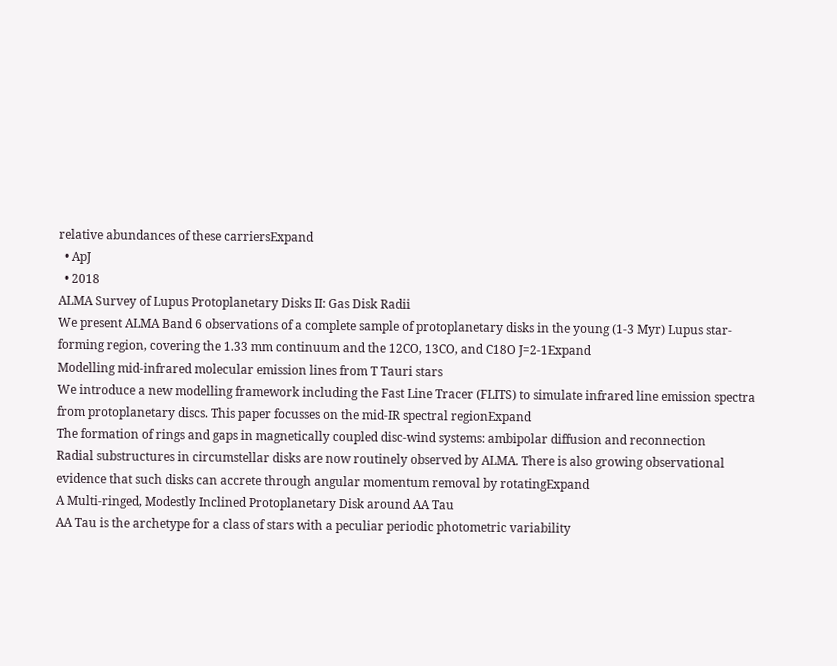relative abundances of these carriersExpand
  • ApJ
  • 2018
ALMA Survey of Lupus Protoplanetary Disks II: Gas Disk Radii
We present ALMA Band 6 observations of a complete sample of protoplanetary disks in the young (1-3 Myr) Lupus star-forming region, covering the 1.33 mm continuum and the 12CO, 13CO, and C18O J=2-1Expand
Modelling mid-infrared molecular emission lines from T Tauri stars
We introduce a new modelling framework including the Fast Line Tracer (FLITS) to simulate infrared line emission spectra from protoplanetary discs. This paper focusses on the mid-IR spectral regionExpand
The formation of rings and gaps in magnetically coupled disc-wind systems: ambipolar diffusion and reconnection
Radial substructures in circumstellar disks are now routinely observed by ALMA. There is also growing observational evidence that such disks can accrete through angular momentum removal by rotatingExpand
A Multi-ringed, Modestly Inclined Protoplanetary Disk around AA Tau
AA Tau is the archetype for a class of stars with a peculiar periodic photometric variability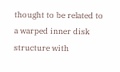thought to be related to a warped inner disk structure with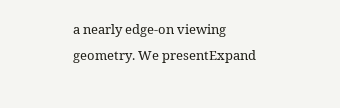a nearly edge-on viewing geometry. We presentExpand